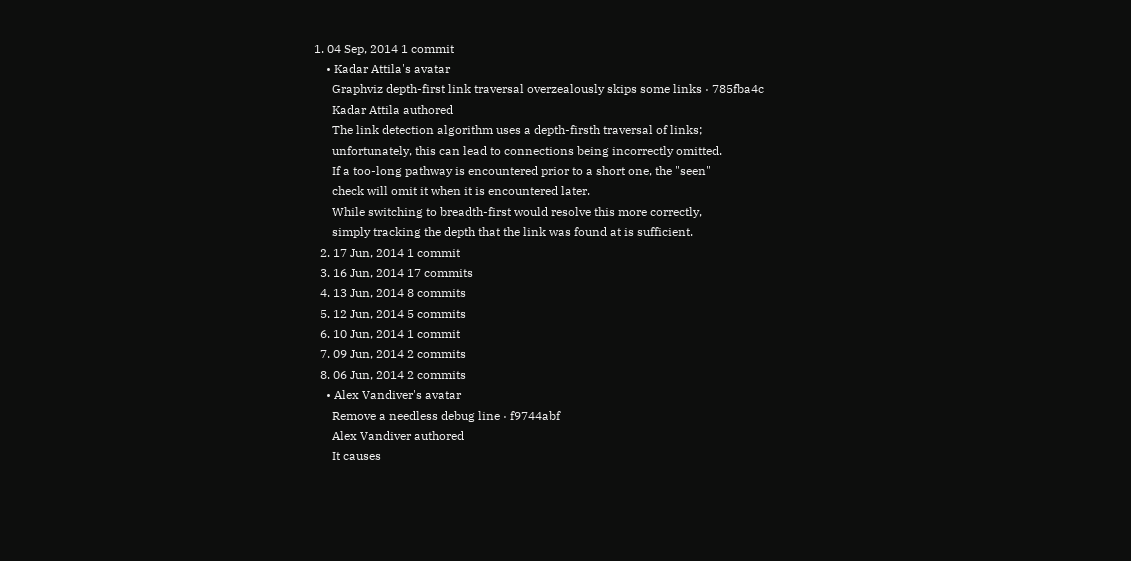1. 04 Sep, 2014 1 commit
    • Kadar Attila's avatar
      Graphviz depth-first link traversal overzealously skips some links · 785fba4c
      Kadar Attila authored
      The link detection algorithm uses a depth-firsth traversal of links;
      unfortunately, this can lead to connections being incorrectly omitted.
      If a too-long pathway is encountered prior to a short one, the "seen"
      check will omit it when it is encountered later.
      While switching to breadth-first would resolve this more correctly,
      simply tracking the depth that the link was found at is sufficient.
  2. 17 Jun, 2014 1 commit
  3. 16 Jun, 2014 17 commits
  4. 13 Jun, 2014 8 commits
  5. 12 Jun, 2014 5 commits
  6. 10 Jun, 2014 1 commit
  7. 09 Jun, 2014 2 commits
  8. 06 Jun, 2014 2 commits
    • Alex Vandiver's avatar
      Remove a needless debug line · f9744abf
      Alex Vandiver authored
      It causes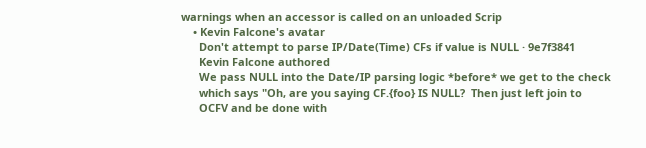warnings when an accessor is called on an unloaded Scrip
    • Kevin Falcone's avatar
      Don't attempt to parse IP/Date(Time) CFs if value is NULL · 9e7f3841
      Kevin Falcone authored
      We pass NULL into the Date/IP parsing logic *before* we get to the check
      which says "Oh, are you saying CF.{foo} IS NULL?  Then just left join to
      OCFV and be done with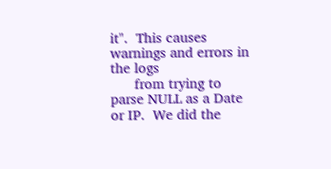it".  This causes warnings and errors in the logs
      from trying to parse NULL as a Date or IP.  We did the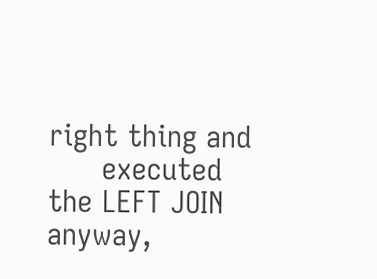right thing and
      executed the LEFT JOIN anyway,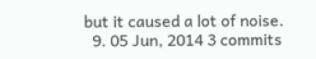but it caused a lot of noise.
  9. 05 Jun, 2014 3 commits